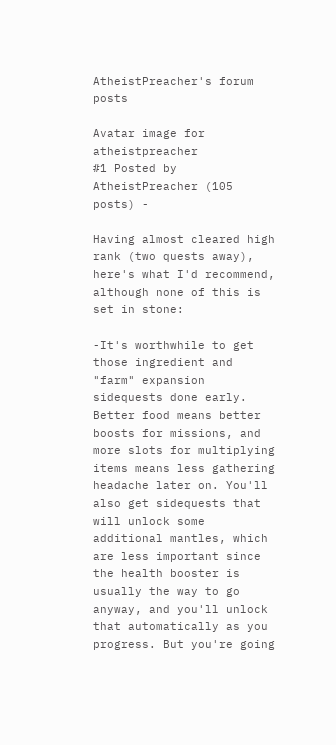AtheistPreacher's forum posts

Avatar image for atheistpreacher
#1 Posted by AtheistPreacher (105 posts) -

Having almost cleared high rank (two quests away), here's what I'd recommend, although none of this is set in stone:

-It's worthwhile to get those ingredient and "farm" expansion sidequests done early. Better food means better boosts for missions, and more slots for multiplying items means less gathering headache later on. You'll also get sidequests that will unlock some additional mantles, which are less important since the health booster is usually the way to go anyway, and you'll unlock that automatically as you progress. But you're going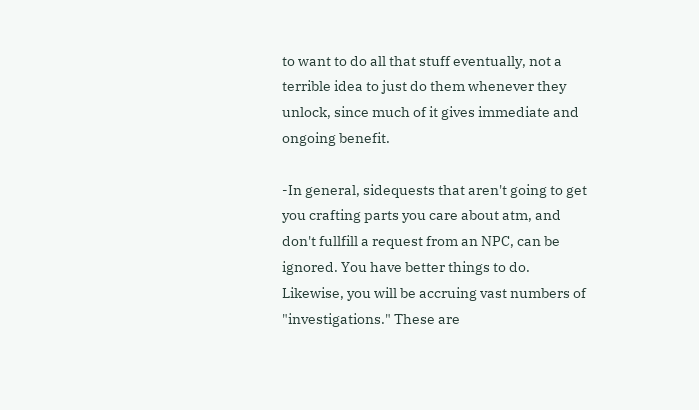to want to do all that stuff eventually, not a terrible idea to just do them whenever they unlock, since much of it gives immediate and ongoing benefit.

-In general, sidequests that aren't going to get you crafting parts you care about atm, and don't fullfill a request from an NPC, can be ignored. You have better things to do. Likewise, you will be accruing vast numbers of "investigations." These are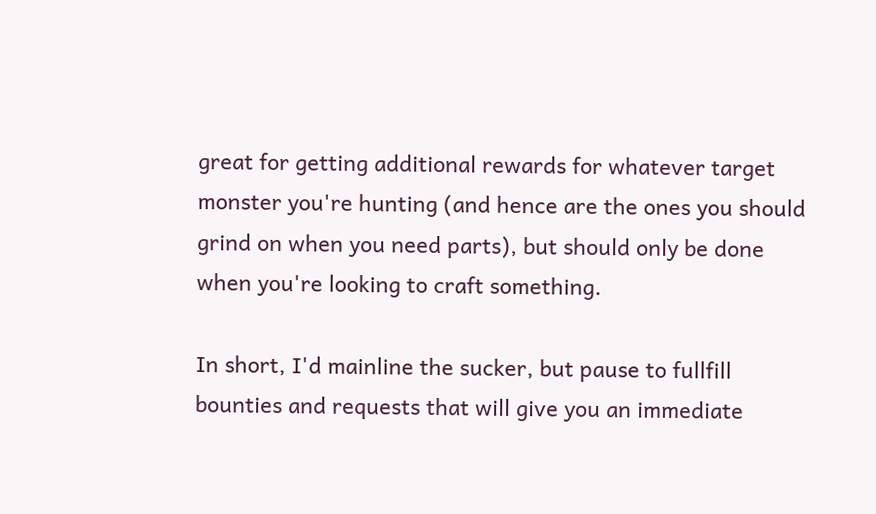great for getting additional rewards for whatever target monster you're hunting (and hence are the ones you should grind on when you need parts), but should only be done when you're looking to craft something.

In short, I'd mainline the sucker, but pause to fullfill bounties and requests that will give you an immediate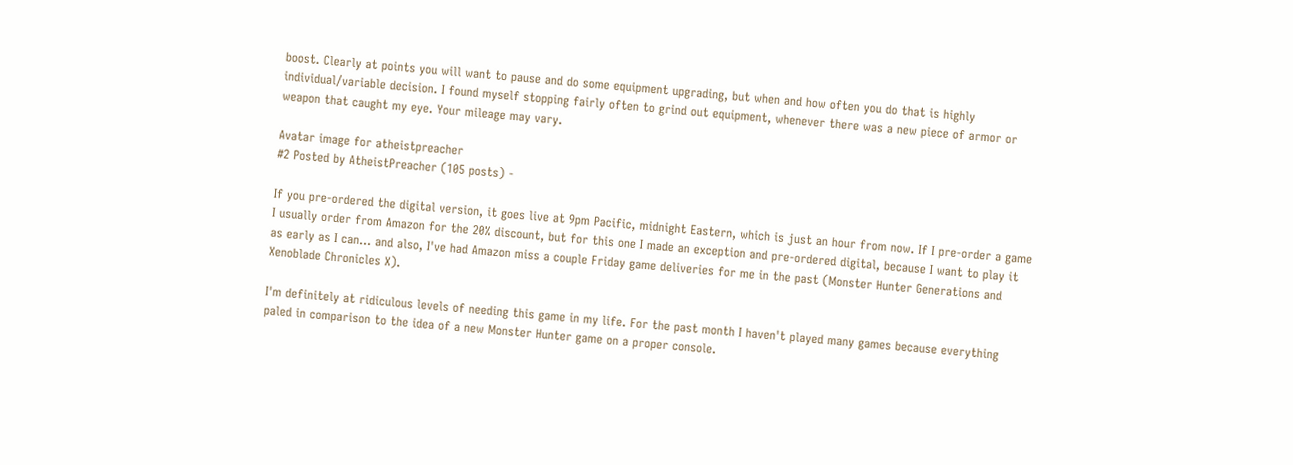boost. Clearly at points you will want to pause and do some equipment upgrading, but when and how often you do that is highly individual/variable decision. I found myself stopping fairly often to grind out equipment, whenever there was a new piece of armor or weapon that caught my eye. Your mileage may vary.

Avatar image for atheistpreacher
#2 Posted by AtheistPreacher (105 posts) -

If you pre-ordered the digital version, it goes live at 9pm Pacific, midnight Eastern, which is just an hour from now. If I pre-order a game I usually order from Amazon for the 20% discount, but for this one I made an exception and pre-ordered digital, because I want to play it as early as I can... and also, I've had Amazon miss a couple Friday game deliveries for me in the past (Monster Hunter Generations and Xenoblade Chronicles X).

I'm definitely at ridiculous levels of needing this game in my life. For the past month I haven't played many games because everything paled in comparison to the idea of a new Monster Hunter game on a proper console.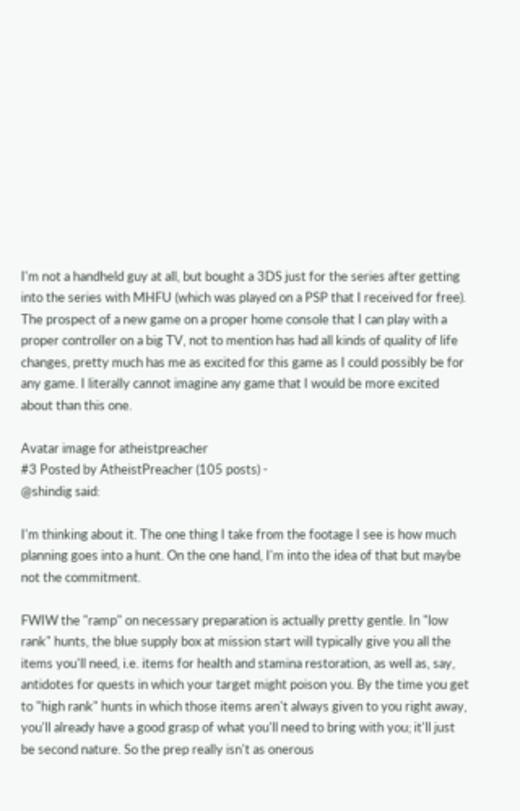I'm not a handheld guy at all, but bought a 3DS just for the series after getting into the series with MHFU (which was played on a PSP that I received for free). The prospect of a new game on a proper home console that I can play with a proper controller on a big TV, not to mention has had all kinds of quality of life changes, pretty much has me as excited for this game as I could possibly be for any game. I literally cannot imagine any game that I would be more excited about than this one.

Avatar image for atheistpreacher
#3 Posted by AtheistPreacher (105 posts) -
@shindig said:

I'm thinking about it. The one thing I take from the footage I see is how much planning goes into a hunt. On the one hand, I'm into the idea of that but maybe not the commitment.

FWIW the "ramp" on necessary preparation is actually pretty gentle. In "low rank" hunts, the blue supply box at mission start will typically give you all the items you'll need, i.e. items for health and stamina restoration, as well as, say, antidotes for quests in which your target might poison you. By the time you get to "high rank" hunts in which those items aren't always given to you right away, you'll already have a good grasp of what you'll need to bring with you; it'll just be second nature. So the prep really isn't as onerous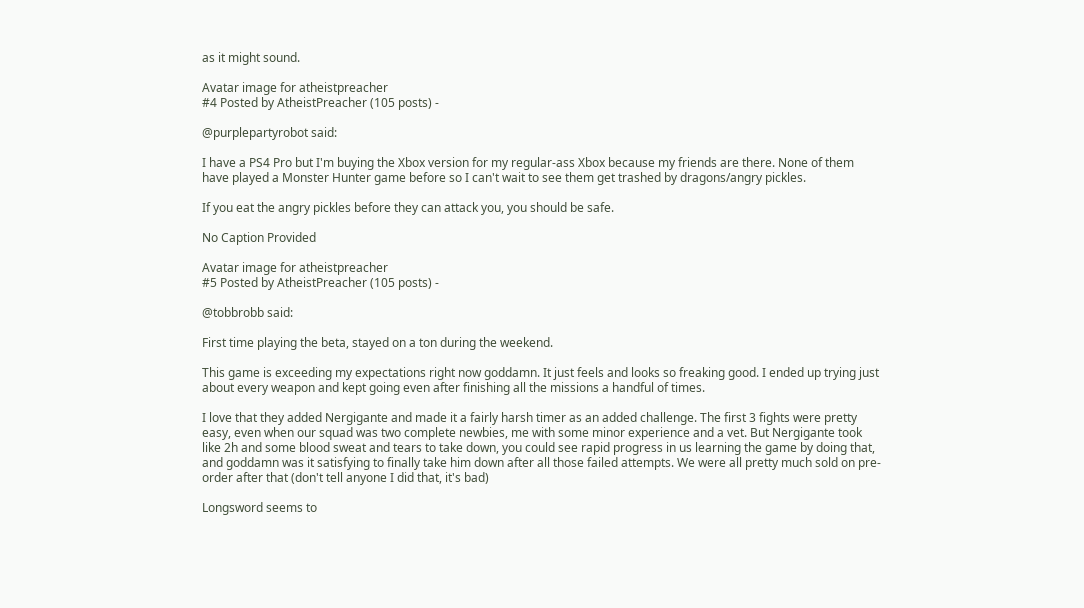as it might sound.

Avatar image for atheistpreacher
#4 Posted by AtheistPreacher (105 posts) -

@purplepartyrobot said:

I have a PS4 Pro but I'm buying the Xbox version for my regular-ass Xbox because my friends are there. None of them have played a Monster Hunter game before so I can't wait to see them get trashed by dragons/angry pickles.

If you eat the angry pickles before they can attack you, you should be safe.

No Caption Provided

Avatar image for atheistpreacher
#5 Posted by AtheistPreacher (105 posts) -

@tobbrobb said:

First time playing the beta, stayed on a ton during the weekend.

This game is exceeding my expectations right now goddamn. It just feels and looks so freaking good. I ended up trying just about every weapon and kept going even after finishing all the missions a handful of times.

I love that they added Nergigante and made it a fairly harsh timer as an added challenge. The first 3 fights were pretty easy, even when our squad was two complete newbies, me with some minor experience and a vet. But Nergigante took like 2h and some blood sweat and tears to take down, you could see rapid progress in us learning the game by doing that, and goddamn was it satisfying to finally take him down after all those failed attempts. We were all pretty much sold on pre-order after that (don't tell anyone I did that, it's bad)

Longsword seems to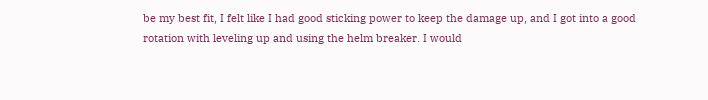be my best fit, I felt like I had good sticking power to keep the damage up, and I got into a good rotation with leveling up and using the helm breaker. I would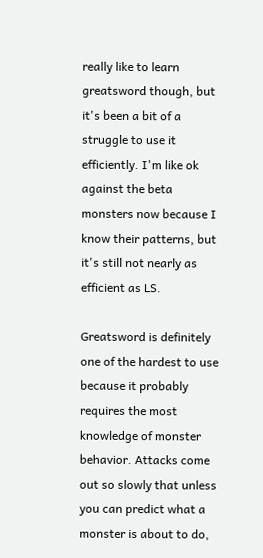really like to learn greatsword though, but it's been a bit of a struggle to use it efficiently. I'm like ok against the beta monsters now because I know their patterns, but it's still not nearly as efficient as LS.

Greatsword is definitely one of the hardest to use because it probably requires the most knowledge of monster behavior. Attacks come out so slowly that unless you can predict what a monster is about to do,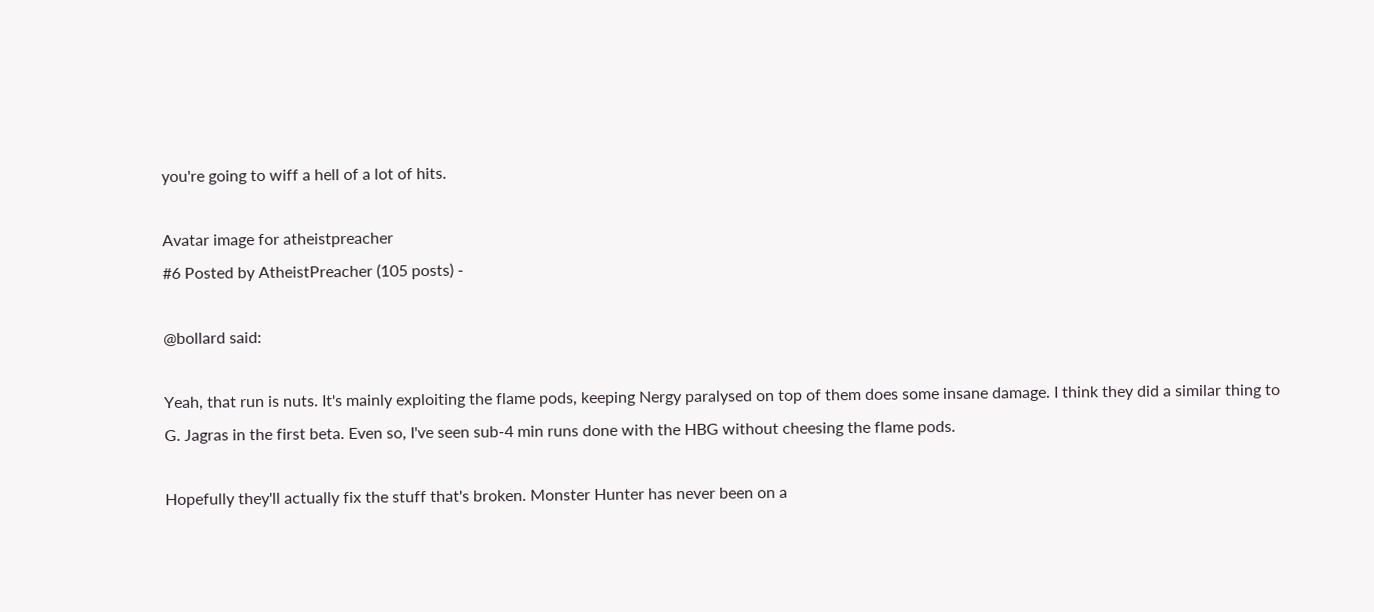you're going to wiff a hell of a lot of hits.

Avatar image for atheistpreacher
#6 Posted by AtheistPreacher (105 posts) -

@bollard said:

Yeah, that run is nuts. It's mainly exploiting the flame pods, keeping Nergy paralysed on top of them does some insane damage. I think they did a similar thing to G. Jagras in the first beta. Even so, I've seen sub-4 min runs done with the HBG without cheesing the flame pods.

Hopefully they'll actually fix the stuff that's broken. Monster Hunter has never been on a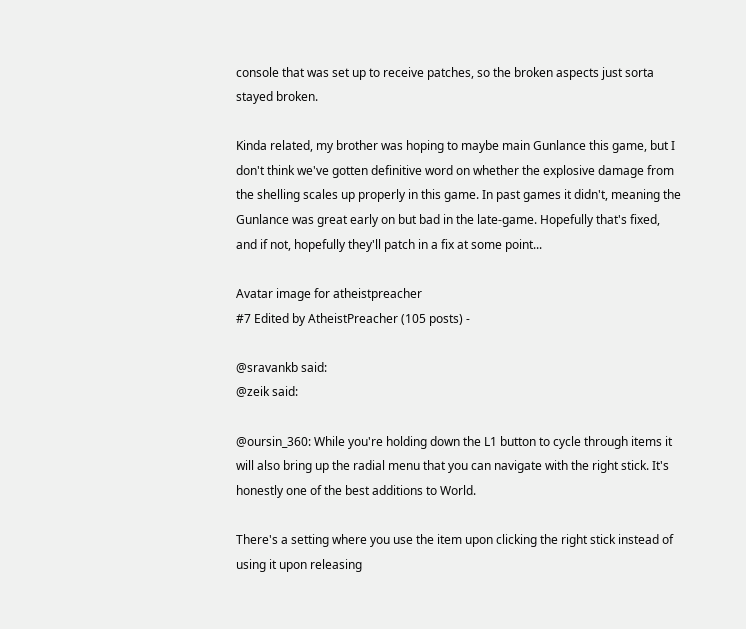console that was set up to receive patches, so the broken aspects just sorta stayed broken.

Kinda related, my brother was hoping to maybe main Gunlance this game, but I don't think we've gotten definitive word on whether the explosive damage from the shelling scales up properly in this game. In past games it didn't, meaning the Gunlance was great early on but bad in the late-game. Hopefully that's fixed, and if not, hopefully they'll patch in a fix at some point...

Avatar image for atheistpreacher
#7 Edited by AtheistPreacher (105 posts) -

@sravankb said:
@zeik said:

@oursin_360: While you're holding down the L1 button to cycle through items it will also bring up the radial menu that you can navigate with the right stick. It's honestly one of the best additions to World.

There's a setting where you use the item upon clicking the right stick instead of using it upon releasing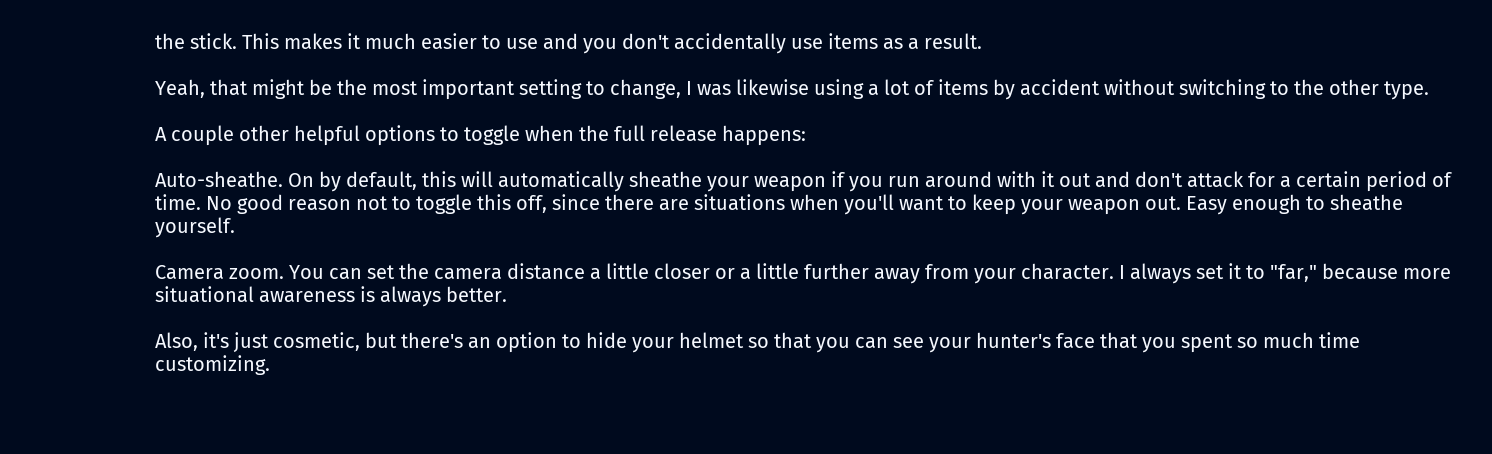the stick. This makes it much easier to use and you don't accidentally use items as a result.

Yeah, that might be the most important setting to change, I was likewise using a lot of items by accident without switching to the other type.

A couple other helpful options to toggle when the full release happens:

Auto-sheathe. On by default, this will automatically sheathe your weapon if you run around with it out and don't attack for a certain period of time. No good reason not to toggle this off, since there are situations when you'll want to keep your weapon out. Easy enough to sheathe yourself.

Camera zoom. You can set the camera distance a little closer or a little further away from your character. I always set it to "far," because more situational awareness is always better.

Also, it's just cosmetic, but there's an option to hide your helmet so that you can see your hunter's face that you spent so much time customizing.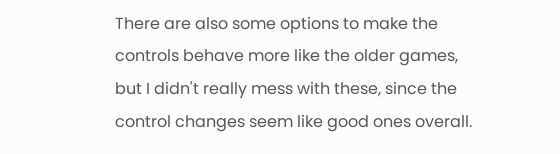There are also some options to make the controls behave more like the older games, but I didn't really mess with these, since the control changes seem like good ones overall.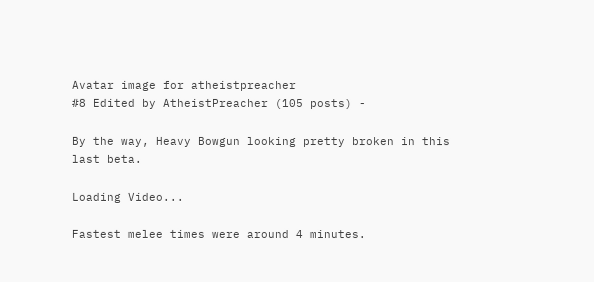Avatar image for atheistpreacher
#8 Edited by AtheistPreacher (105 posts) -

By the way, Heavy Bowgun looking pretty broken in this last beta.

Loading Video...

Fastest melee times were around 4 minutes.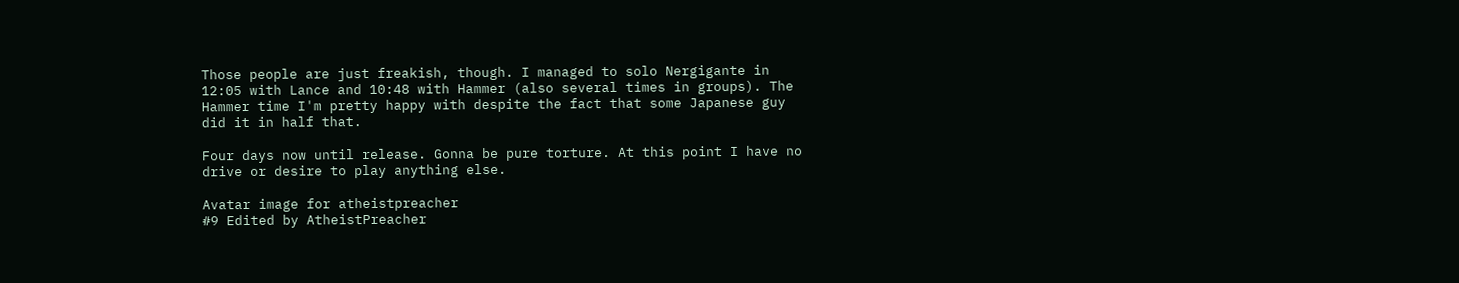Those people are just freakish, though. I managed to solo Nergigante in 12:05 with Lance and 10:48 with Hammer (also several times in groups). The Hammer time I'm pretty happy with despite the fact that some Japanese guy did it in half that.

Four days now until release. Gonna be pure torture. At this point I have no drive or desire to play anything else.

Avatar image for atheistpreacher
#9 Edited by AtheistPreacher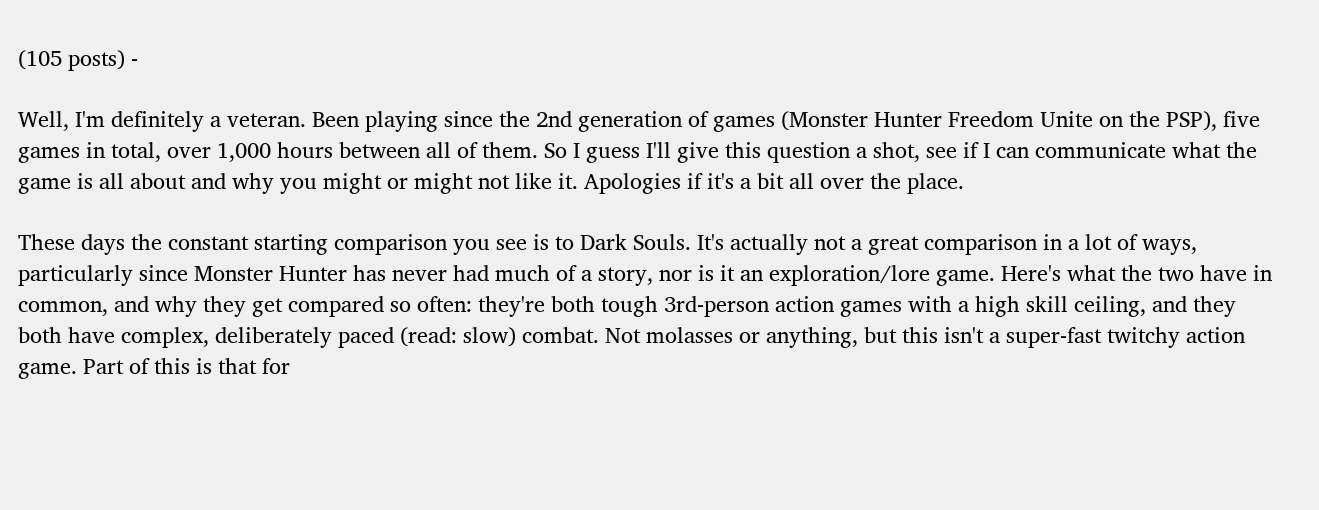(105 posts) -

Well, I'm definitely a veteran. Been playing since the 2nd generation of games (Monster Hunter Freedom Unite on the PSP), five games in total, over 1,000 hours between all of them. So I guess I'll give this question a shot, see if I can communicate what the game is all about and why you might or might not like it. Apologies if it's a bit all over the place.

These days the constant starting comparison you see is to Dark Souls. It's actually not a great comparison in a lot of ways, particularly since Monster Hunter has never had much of a story, nor is it an exploration/lore game. Here's what the two have in common, and why they get compared so often: they're both tough 3rd-person action games with a high skill ceiling, and they both have complex, deliberately paced (read: slow) combat. Not molasses or anything, but this isn't a super-fast twitchy action game. Part of this is that for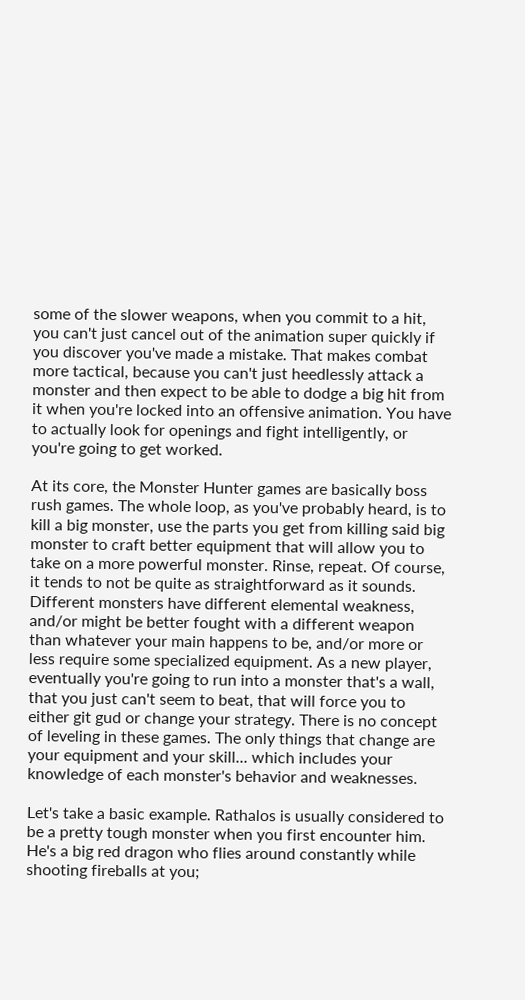some of the slower weapons, when you commit to a hit, you can't just cancel out of the animation super quickly if you discover you've made a mistake. That makes combat more tactical, because you can't just heedlessly attack a monster and then expect to be able to dodge a big hit from it when you're locked into an offensive animation. You have to actually look for openings and fight intelligently, or you're going to get worked.

At its core, the Monster Hunter games are basically boss rush games. The whole loop, as you've probably heard, is to kill a big monster, use the parts you get from killing said big monster to craft better equipment that will allow you to take on a more powerful monster. Rinse, repeat. Of course, it tends to not be quite as straightforward as it sounds. Different monsters have different elemental weakness, and/or might be better fought with a different weapon than whatever your main happens to be, and/or more or less require some specialized equipment. As a new player, eventually you're going to run into a monster that's a wall, that you just can't seem to beat, that will force you to either git gud or change your strategy. There is no concept of leveling in these games. The only things that change are your equipment and your skill... which includes your knowledge of each monster's behavior and weaknesses.

Let's take a basic example. Rathalos is usually considered to be a pretty tough monster when you first encounter him. He's a big red dragon who flies around constantly while shooting fireballs at you;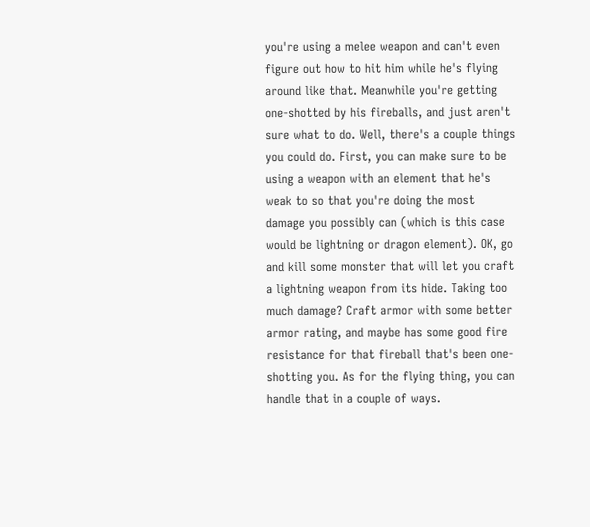you're using a melee weapon and can't even figure out how to hit him while he's flying around like that. Meanwhile you're getting one-shotted by his fireballs, and just aren't sure what to do. Well, there's a couple things you could do. First, you can make sure to be using a weapon with an element that he's weak to so that you're doing the most damage you possibly can (which is this case would be lightning or dragon element). OK, go and kill some monster that will let you craft a lightning weapon from its hide. Taking too much damage? Craft armor with some better armor rating, and maybe has some good fire resistance for that fireball that's been one-shotting you. As for the flying thing, you can handle that in a couple of ways.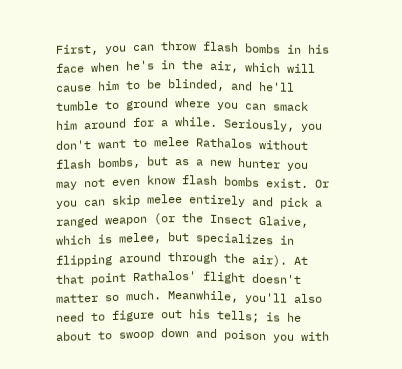First, you can throw flash bombs in his face when he's in the air, which will cause him to be blinded, and he'll tumble to ground where you can smack him around for a while. Seriously, you don't want to melee Rathalos without flash bombs, but as a new hunter you may not even know flash bombs exist. Or you can skip melee entirely and pick a ranged weapon (or the Insect Glaive, which is melee, but specializes in flipping around through the air). At that point Rathalos' flight doesn't matter so much. Meanwhile, you'll also need to figure out his tells; is he about to swoop down and poison you with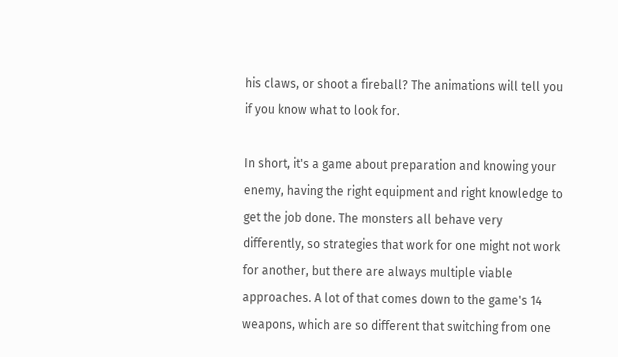his claws, or shoot a fireball? The animations will tell you if you know what to look for.

In short, it's a game about preparation and knowing your enemy, having the right equipment and right knowledge to get the job done. The monsters all behave very differently, so strategies that work for one might not work for another, but there are always multiple viable approaches. A lot of that comes down to the game's 14 weapons, which are so different that switching from one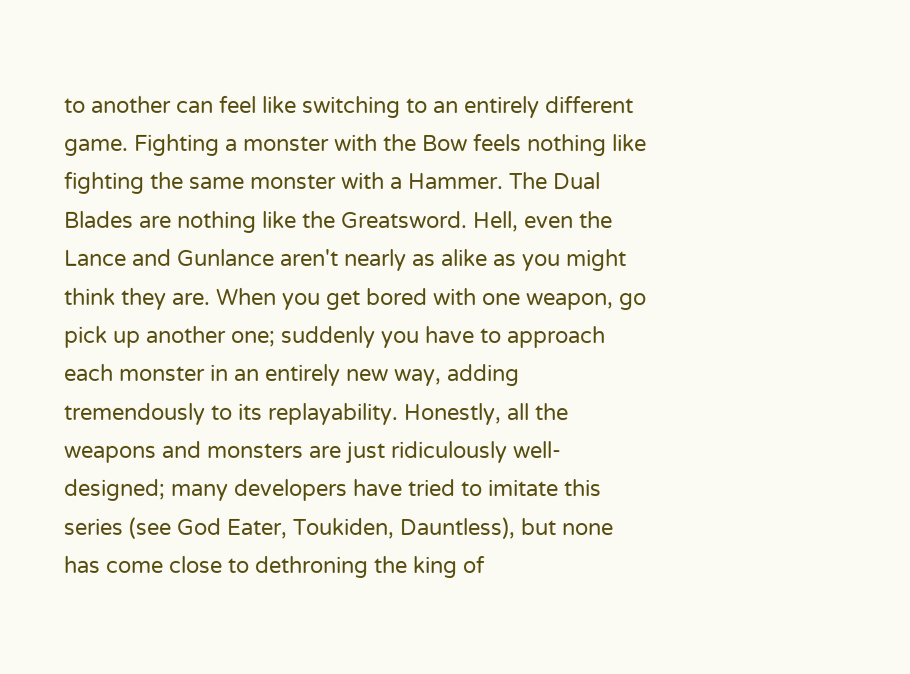to another can feel like switching to an entirely different game. Fighting a monster with the Bow feels nothing like fighting the same monster with a Hammer. The Dual Blades are nothing like the Greatsword. Hell, even the Lance and Gunlance aren't nearly as alike as you might think they are. When you get bored with one weapon, go pick up another one; suddenly you have to approach each monster in an entirely new way, adding tremendously to its replayability. Honestly, all the weapons and monsters are just ridiculously well-designed; many developers have tried to imitate this series (see God Eater, Toukiden, Dauntless), but none has come close to dethroning the king of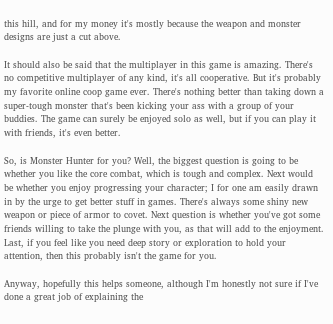this hill, and for my money it's mostly because the weapon and monster designs are just a cut above.

It should also be said that the multiplayer in this game is amazing. There's no competitive multiplayer of any kind, it's all cooperative. But it's probably my favorite online coop game ever. There's nothing better than taking down a super-tough monster that's been kicking your ass with a group of your buddies. The game can surely be enjoyed solo as well, but if you can play it with friends, it's even better.

So, is Monster Hunter for you? Well, the biggest question is going to be whether you like the core combat, which is tough and complex. Next would be whether you enjoy progressing your character; I for one am easily drawn in by the urge to get better stuff in games. There's always some shiny new weapon or piece of armor to covet. Next question is whether you've got some friends willing to take the plunge with you, as that will add to the enjoyment. Last, if you feel like you need deep story or exploration to hold your attention, then this probably isn't the game for you.

Anyway, hopefully this helps someone, although I'm honestly not sure if I've done a great job of explaining the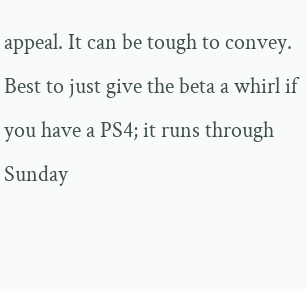appeal. It can be tough to convey. Best to just give the beta a whirl if you have a PS4; it runs through Sunday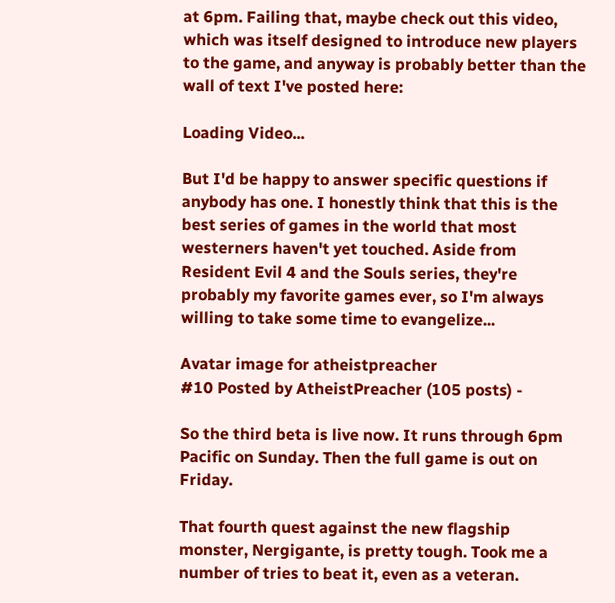at 6pm. Failing that, maybe check out this video, which was itself designed to introduce new players to the game, and anyway is probably better than the wall of text I've posted here:

Loading Video...

But I'd be happy to answer specific questions if anybody has one. I honestly think that this is the best series of games in the world that most westerners haven't yet touched. Aside from Resident Evil 4 and the Souls series, they're probably my favorite games ever, so I'm always willing to take some time to evangelize...

Avatar image for atheistpreacher
#10 Posted by AtheistPreacher (105 posts) -

So the third beta is live now. It runs through 6pm Pacific on Sunday. Then the full game is out on Friday.

That fourth quest against the new flagship monster, Nergigante, is pretty tough. Took me a number of tries to beat it, even as a veteran.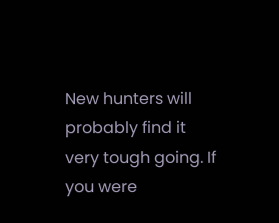New hunters will probably find it very tough going. If you were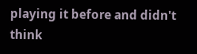playing it before and didn't think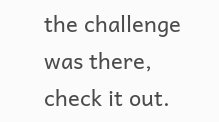the challenge was there, check it out.